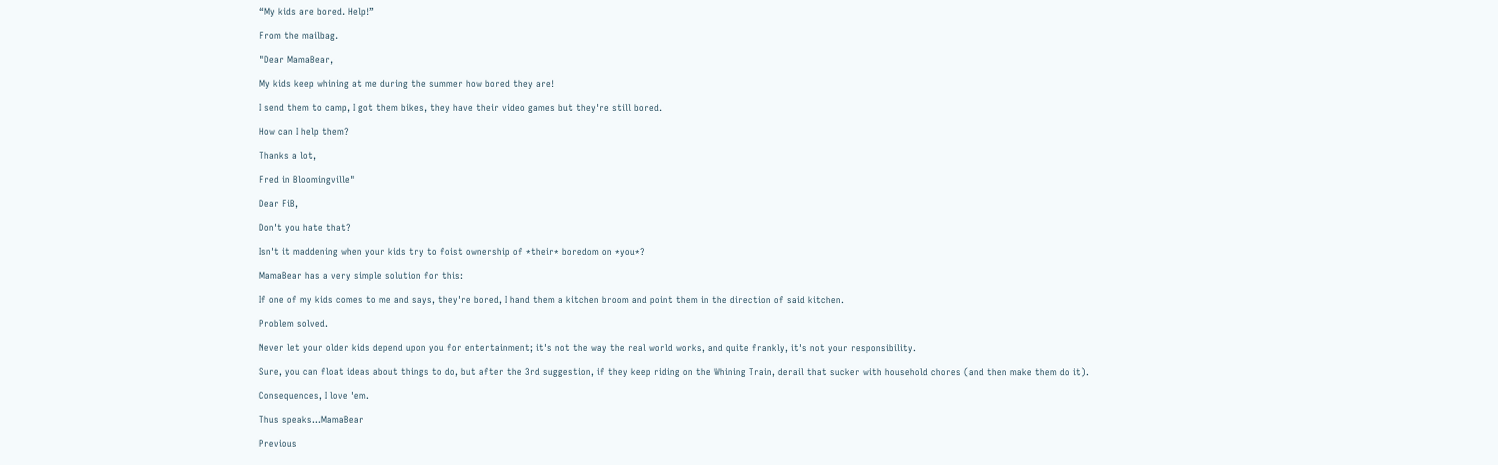“My kids are bored. Help!”

From the mailbag.

"Dear MamaBear,

My kids keep whining at me during the summer how bored they are!

I send them to camp, I got them bikes, they have their video games but they're still bored.

How can I help them?

Thanks a lot,

Fred in Bloomingville"

Dear FiB,

Don't you hate that?

Isn't it maddening when your kids try to foist ownership of *their* boredom on *you*?

MamaBear has a very simple solution for this:

If one of my kids comes to me and says, they're bored, I hand them a kitchen broom and point them in the direction of said kitchen.

Problem solved.

Never let your older kids depend upon you for entertainment; it's not the way the real world works, and quite frankly, it's not your responsibility.

Sure, you can float ideas about things to do, but after the 3rd suggestion, if they keep riding on the Whining Train, derail that sucker with household chores (and then make them do it).

Consequences, I love 'em.

Thus speaks…MamaBear

Previous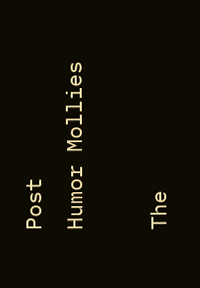Post
Humor Mollies

The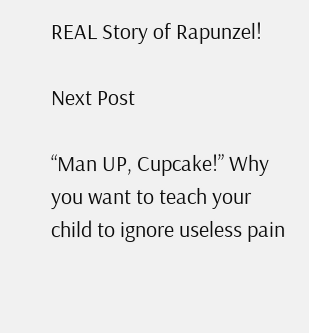REAL Story of Rapunzel!

Next Post

“Man UP, Cupcake!” Why you want to teach your child to ignore useless pain